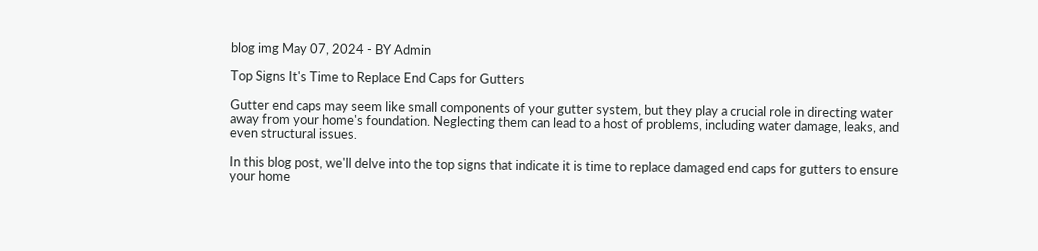blog img May 07, 2024 - BY Admin

Top Signs It's Time to Replace End Caps for Gutters

Gutter end caps may seem like small components of your gutter system, but they play a crucial role in directing water away from your home's foundation. Neglecting them can lead to a host of problems, including water damage, leaks, and even structural issues.

In this blog post, we'll delve into the top signs that indicate it is time to replace damaged end caps for gutters to ensure your home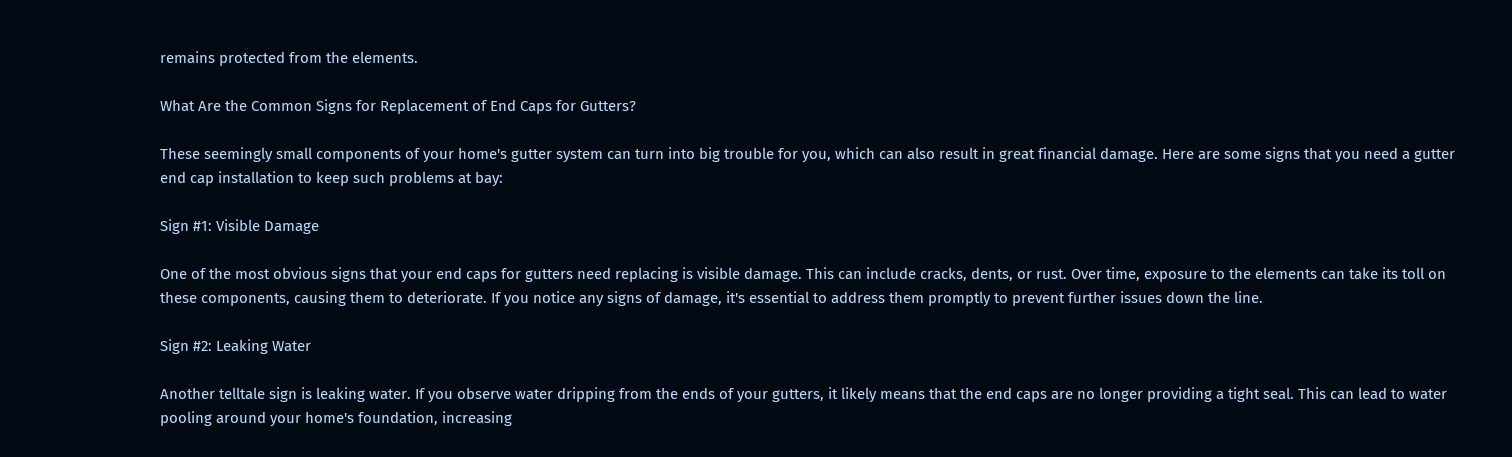remains protected from the elements.

What Are the Common Signs for Replacement of End Caps for Gutters?

These seemingly small components of your home's gutter system can turn into big trouble for you, which can also result in great financial damage. Here are some signs that you need a gutter end cap installation to keep such problems at bay:

Sign #1: Visible Damage

One of the most obvious signs that your end caps for gutters need replacing is visible damage. This can include cracks, dents, or rust. Over time, exposure to the elements can take its toll on these components, causing them to deteriorate. If you notice any signs of damage, it's essential to address them promptly to prevent further issues down the line.

Sign #2: Leaking Water

Another telltale sign is leaking water. If you observe water dripping from the ends of your gutters, it likely means that the end caps are no longer providing a tight seal. This can lead to water pooling around your home's foundation, increasing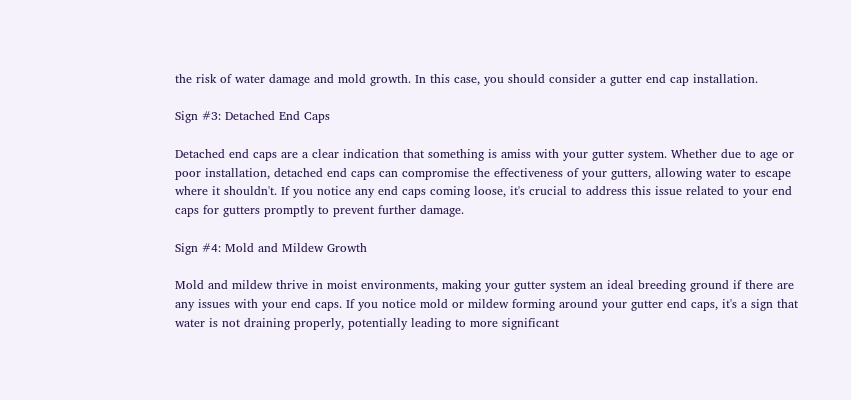the risk of water damage and mold growth. In this case, you should consider a gutter end cap installation.

Sign #3: Detached End Caps

Detached end caps are a clear indication that something is amiss with your gutter system. Whether due to age or poor installation, detached end caps can compromise the effectiveness of your gutters, allowing water to escape where it shouldn't. If you notice any end caps coming loose, it's crucial to address this issue related to your end caps for gutters promptly to prevent further damage.

Sign #4: Mold and Mildew Growth

Mold and mildew thrive in moist environments, making your gutter system an ideal breeding ground if there are any issues with your end caps. If you notice mold or mildew forming around your gutter end caps, it's a sign that water is not draining properly, potentially leading to more significant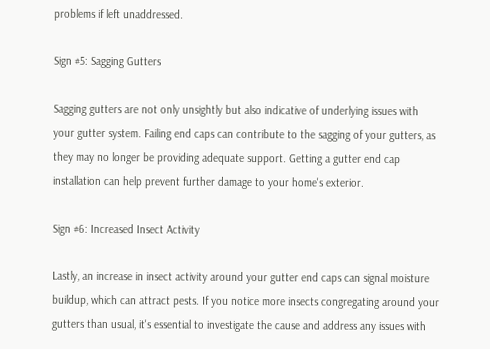problems if left unaddressed.

Sign #5: Sagging Gutters

Sagging gutters are not only unsightly but also indicative of underlying issues with your gutter system. Failing end caps can contribute to the sagging of your gutters, as they may no longer be providing adequate support. Getting a gutter end cap installation can help prevent further damage to your home's exterior.

Sign #6: Increased Insect Activity

Lastly, an increase in insect activity around your gutter end caps can signal moisture buildup, which can attract pests. If you notice more insects congregating around your gutters than usual, it's essential to investigate the cause and address any issues with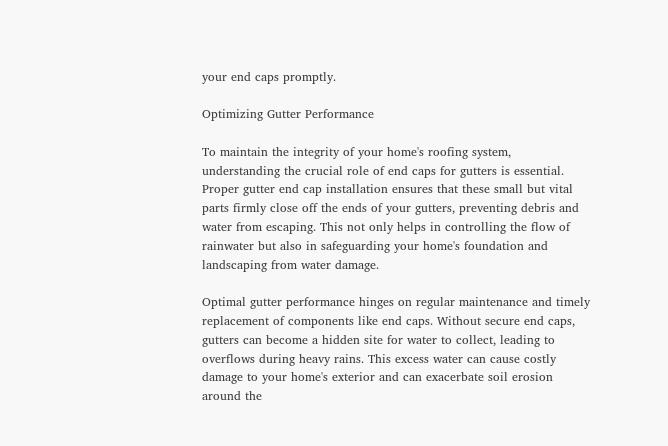your end caps promptly.

Optimizing Gutter Performance

To maintain the integrity of your home's roofing system, understanding the crucial role of end caps for gutters is essential. Proper gutter end cap installation ensures that these small but vital parts firmly close off the ends of your gutters, preventing debris and water from escaping. This not only helps in controlling the flow of rainwater but also in safeguarding your home's foundation and landscaping from water damage.

Optimal gutter performance hinges on regular maintenance and timely replacement of components like end caps. Without secure end caps, gutters can become a hidden site for water to collect, leading to overflows during heavy rains. This excess water can cause costly damage to your home's exterior and can exacerbate soil erosion around the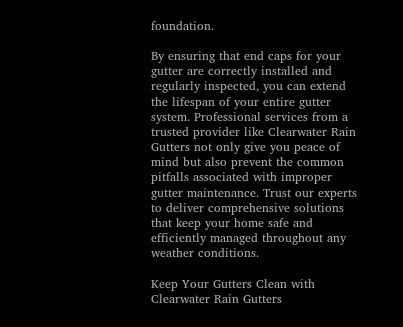foundation.

By ensuring that end caps for your gutter are correctly installed and regularly inspected, you can extend the lifespan of your entire gutter system. Professional services from a trusted provider like Clearwater Rain Gutters not only give you peace of mind but also prevent the common pitfalls associated with improper gutter maintenance. Trust our experts to deliver comprehensive solutions that keep your home safe and efficiently managed throughout any weather conditions.

Keep Your Gutters Clean with Clearwater Rain Gutters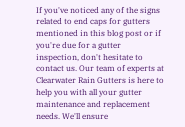If you've noticed any of the signs related to end caps for gutters mentioned in this blog post or if you're due for a gutter inspection, don't hesitate to contact us. Our team of experts at Clearwater Rain Gutters is here to help you with all your gutter maintenance and replacement needs. We'll ensure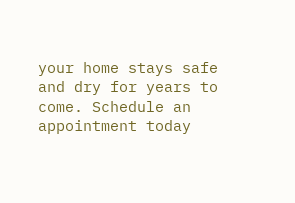your home stays safe and dry for years to come. Schedule an appointment today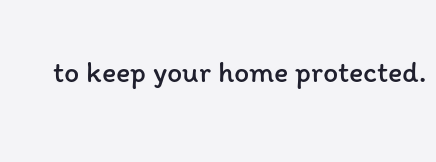to keep your home protected.